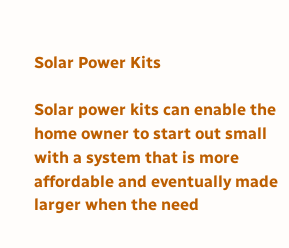Solar Power Kits

Solar power kits can enable the home owner to start out small with a system that is more affordable and eventually made larger when the need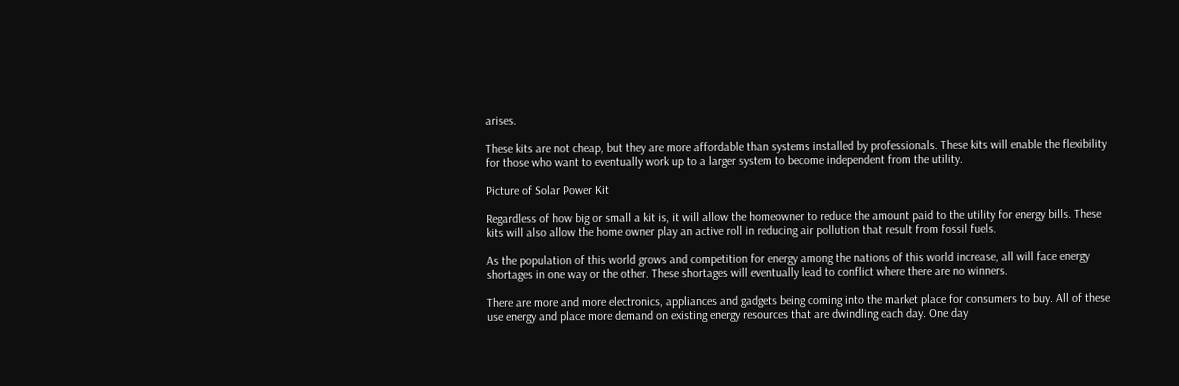arises.

These kits are not cheap, but they are more affordable than systems installed by professionals. These kits will enable the flexibility for those who want to eventually work up to a larger system to become independent from the utility.

Picture of Solar Power Kit

Regardless of how big or small a kit is, it will allow the homeowner to reduce the amount paid to the utility for energy bills. These kits will also allow the home owner play an active roll in reducing air pollution that result from fossil fuels.

As the population of this world grows and competition for energy among the nations of this world increase, all will face energy shortages in one way or the other. These shortages will eventually lead to conflict where there are no winners.

There are more and more electronics, appliances and gadgets being coming into the market place for consumers to buy. All of these use energy and place more demand on existing energy resources that are dwindling each day. One day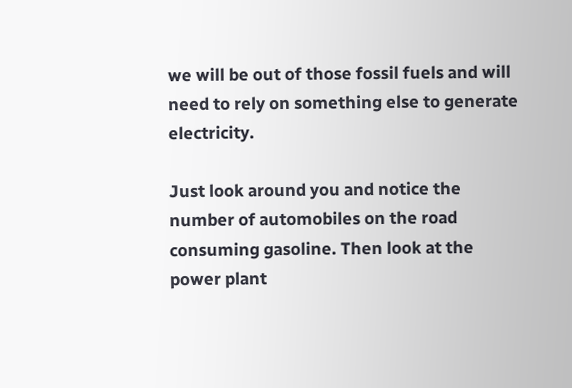we will be out of those fossil fuels and will need to rely on something else to generate electricity.

Just look around you and notice the number of automobiles on the road consuming gasoline. Then look at the power plant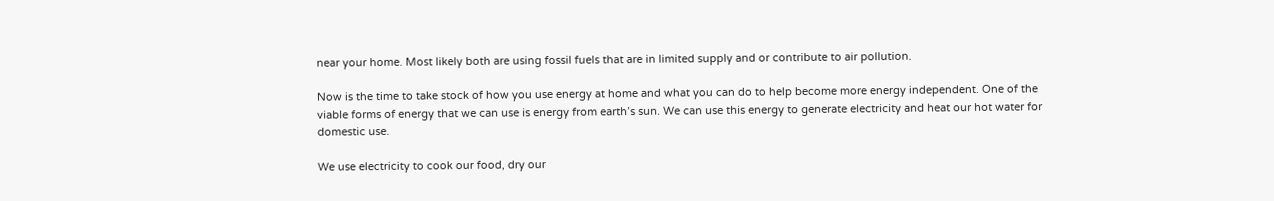near your home. Most likely both are using fossil fuels that are in limited supply and or contribute to air pollution.

Now is the time to take stock of how you use energy at home and what you can do to help become more energy independent. One of the viable forms of energy that we can use is energy from earth’s sun. We can use this energy to generate electricity and heat our hot water for domestic use.

We use electricity to cook our food, dry our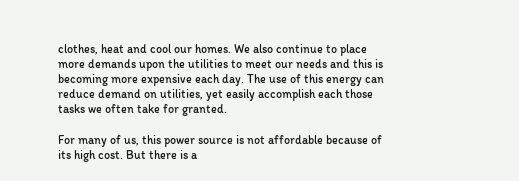clothes, heat and cool our homes. We also continue to place more demands upon the utilities to meet our needs and this is becoming more expensive each day. The use of this energy can reduce demand on utilities, yet easily accomplish each those tasks we often take for granted.

For many of us, this power source is not affordable because of its high cost. But there is a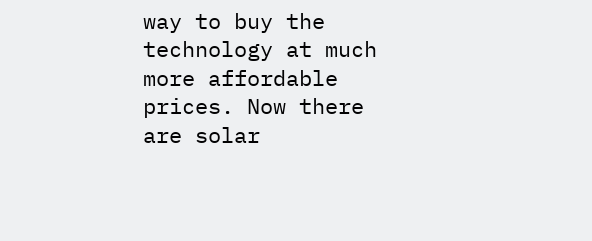way to buy the technology at much more affordable prices. Now there are solar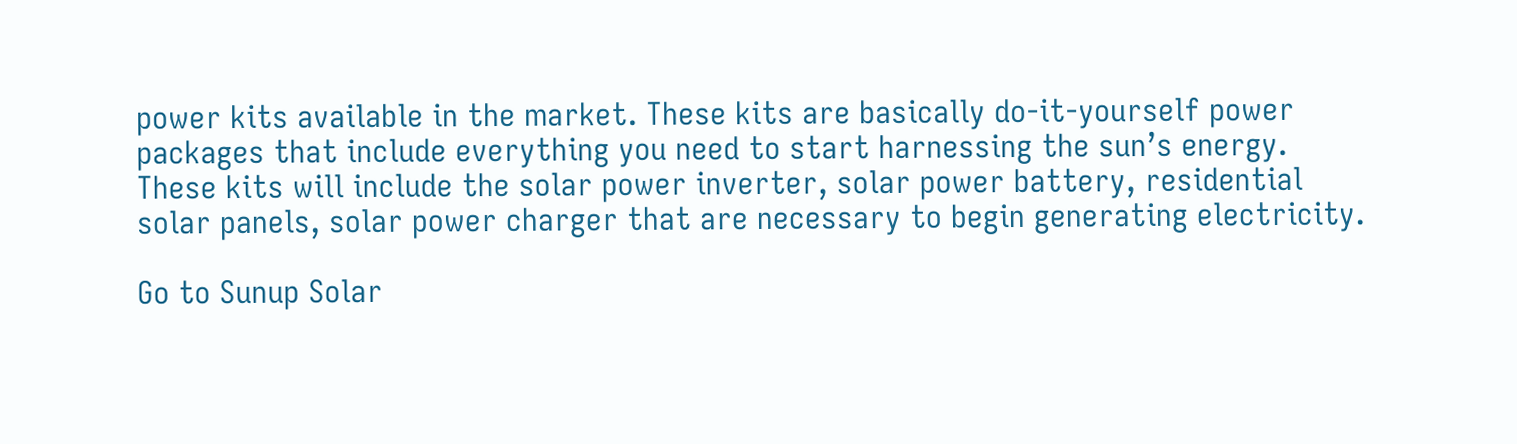power kits available in the market. These kits are basically do-it-yourself power packages that include everything you need to start harnessing the sun’s energy. These kits will include the solar power inverter, solar power battery, residential solar panels, solar power charger that are necessary to begin generating electricity.

Go to Sunup Solar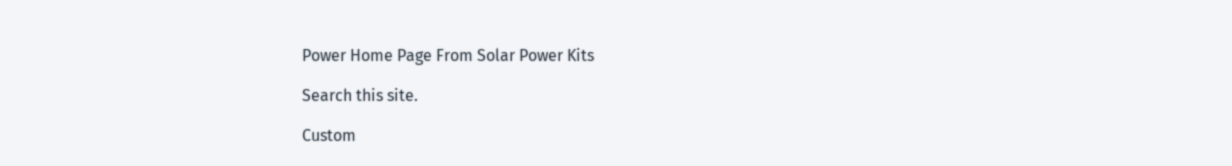Power Home Page From Solar Power Kits

Search this site.

Custom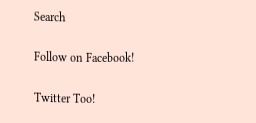Search

Follow on Facebook!

Twitter Too!